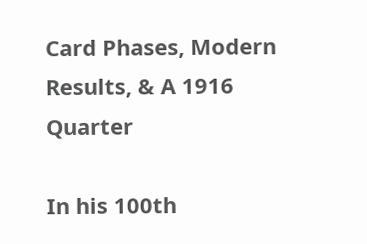Card Phases, Modern Results, & A 1916 Quarter

In his 100th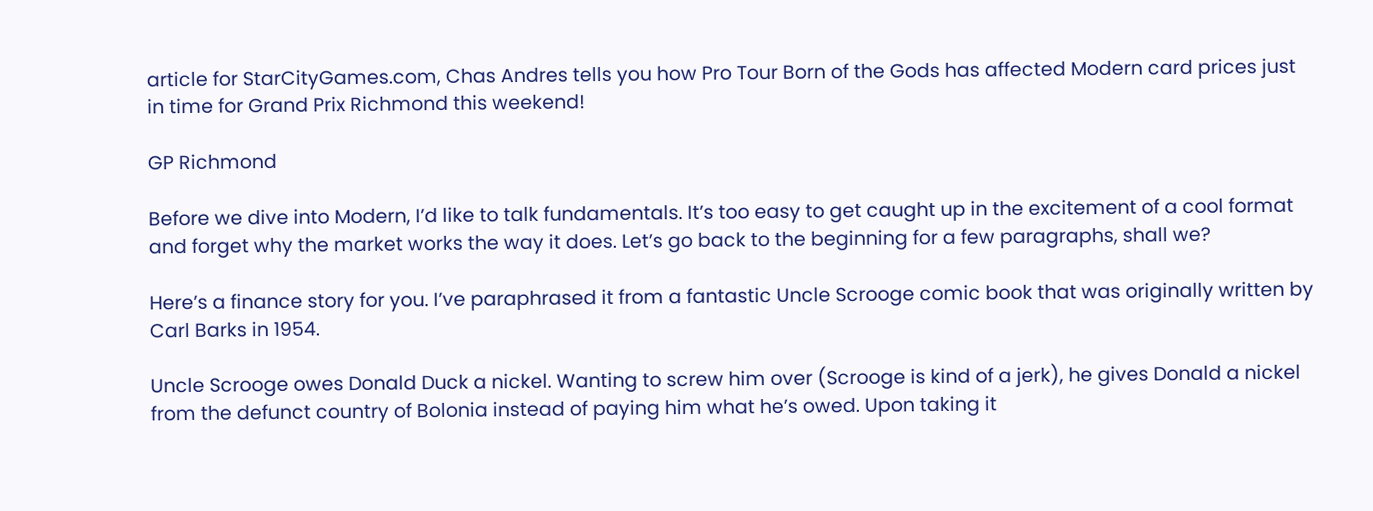article for StarCityGames.com, Chas Andres tells you how Pro Tour Born of the Gods has affected Modern card prices just in time for Grand Prix Richmond this weekend!

GP Richmond

Before we dive into Modern, I’d like to talk fundamentals. It’s too easy to get caught up in the excitement of a cool format and forget why the market works the way it does. Let’s go back to the beginning for a few paragraphs, shall we?

Here’s a finance story for you. I’ve paraphrased it from a fantastic Uncle Scrooge comic book that was originally written by Carl Barks in 1954.

Uncle Scrooge owes Donald Duck a nickel. Wanting to screw him over (Scrooge is kind of a jerk), he gives Donald a nickel from the defunct country of Bolonia instead of paying him what he’s owed. Upon taking it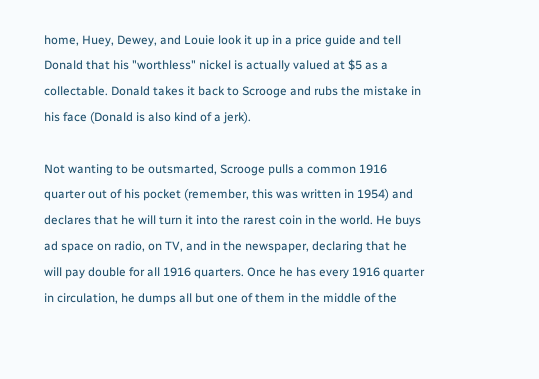home, Huey, Dewey, and Louie look it up in a price guide and tell Donald that his "worthless" nickel is actually valued at $5 as a collectable. Donald takes it back to Scrooge and rubs the mistake in his face (Donald is also kind of a jerk).

Not wanting to be outsmarted, Scrooge pulls a common 1916 quarter out of his pocket (remember, this was written in 1954) and declares that he will turn it into the rarest coin in the world. He buys ad space on radio, on TV, and in the newspaper, declaring that he will pay double for all 1916 quarters. Once he has every 1916 quarter in circulation, he dumps all but one of them in the middle of the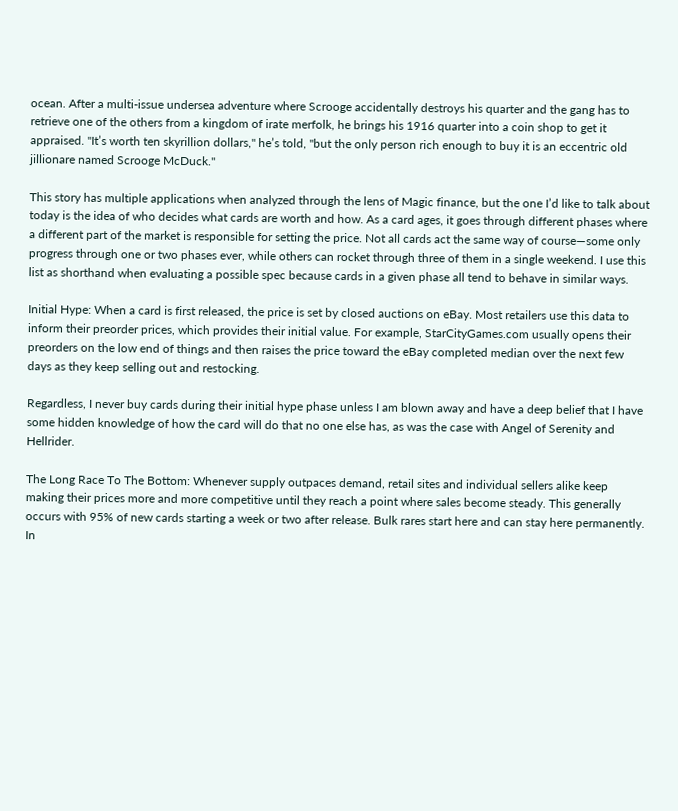ocean. After a multi-issue undersea adventure where Scrooge accidentally destroys his quarter and the gang has to retrieve one of the others from a kingdom of irate merfolk, he brings his 1916 quarter into a coin shop to get it appraised. "It’s worth ten skyrillion dollars," he’s told, "but the only person rich enough to buy it is an eccentric old jillionare named Scrooge McDuck."

This story has multiple applications when analyzed through the lens of Magic finance, but the one I’d like to talk about today is the idea of who decides what cards are worth and how. As a card ages, it goes through different phases where a different part of the market is responsible for setting the price. Not all cards act the same way of course—some only progress through one or two phases ever, while others can rocket through three of them in a single weekend. I use this list as shorthand when evaluating a possible spec because cards in a given phase all tend to behave in similar ways.

Initial Hype: When a card is first released, the price is set by closed auctions on eBay. Most retailers use this data to inform their preorder prices, which provides their initial value. For example, StarCityGames.com usually opens their preorders on the low end of things and then raises the price toward the eBay completed median over the next few days as they keep selling out and restocking.

Regardless, I never buy cards during their initial hype phase unless I am blown away and have a deep belief that I have some hidden knowledge of how the card will do that no one else has, as was the case with Angel of Serenity and Hellrider.

The Long Race To The Bottom: Whenever supply outpaces demand, retail sites and individual sellers alike keep making their prices more and more competitive until they reach a point where sales become steady. This generally occurs with 95% of new cards starting a week or two after release. Bulk rares start here and can stay here permanently. In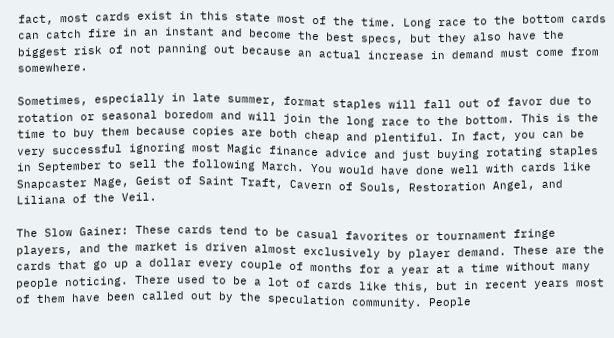fact, most cards exist in this state most of the time. Long race to the bottom cards can catch fire in an instant and become the best specs, but they also have the biggest risk of not panning out because an actual increase in demand must come from somewhere.

Sometimes, especially in late summer, format staples will fall out of favor due to rotation or seasonal boredom and will join the long race to the bottom. This is the time to buy them because copies are both cheap and plentiful. In fact, you can be very successful ignoring most Magic finance advice and just buying rotating staples in September to sell the following March. You would have done well with cards like Snapcaster Mage, Geist of Saint Traft, Cavern of Souls, Restoration Angel, and Liliana of the Veil.

The Slow Gainer: These cards tend to be casual favorites or tournament fringe players, and the market is driven almost exclusively by player demand. These are the cards that go up a dollar every couple of months for a year at a time without many people noticing. There used to be a lot of cards like this, but in recent years most of them have been called out by the speculation community. People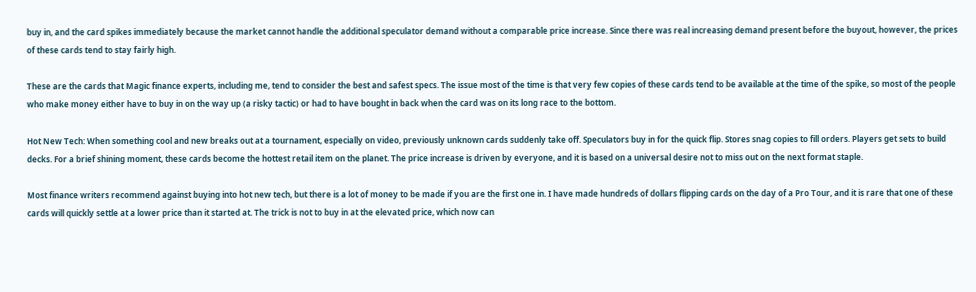buy in, and the card spikes immediately because the market cannot handle the additional speculator demand without a comparable price increase. Since there was real increasing demand present before the buyout, however, the prices of these cards tend to stay fairly high.

These are the cards that Magic finance experts, including me, tend to consider the best and safest specs. The issue most of the time is that very few copies of these cards tend to be available at the time of the spike, so most of the people who make money either have to buy in on the way up (a risky tactic) or had to have bought in back when the card was on its long race to the bottom.

Hot New Tech: When something cool and new breaks out at a tournament, especially on video, previously unknown cards suddenly take off. Speculators buy in for the quick flip. Stores snag copies to fill orders. Players get sets to build decks. For a brief shining moment, these cards become the hottest retail item on the planet. The price increase is driven by everyone, and it is based on a universal desire not to miss out on the next format staple.

Most finance writers recommend against buying into hot new tech, but there is a lot of money to be made if you are the first one in. I have made hundreds of dollars flipping cards on the day of a Pro Tour, and it is rare that one of these cards will quickly settle at a lower price than it started at. The trick is not to buy in at the elevated price, which now can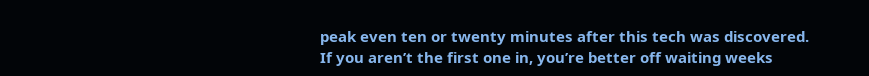peak even ten or twenty minutes after this tech was discovered. If you aren’t the first one in, you’re better off waiting weeks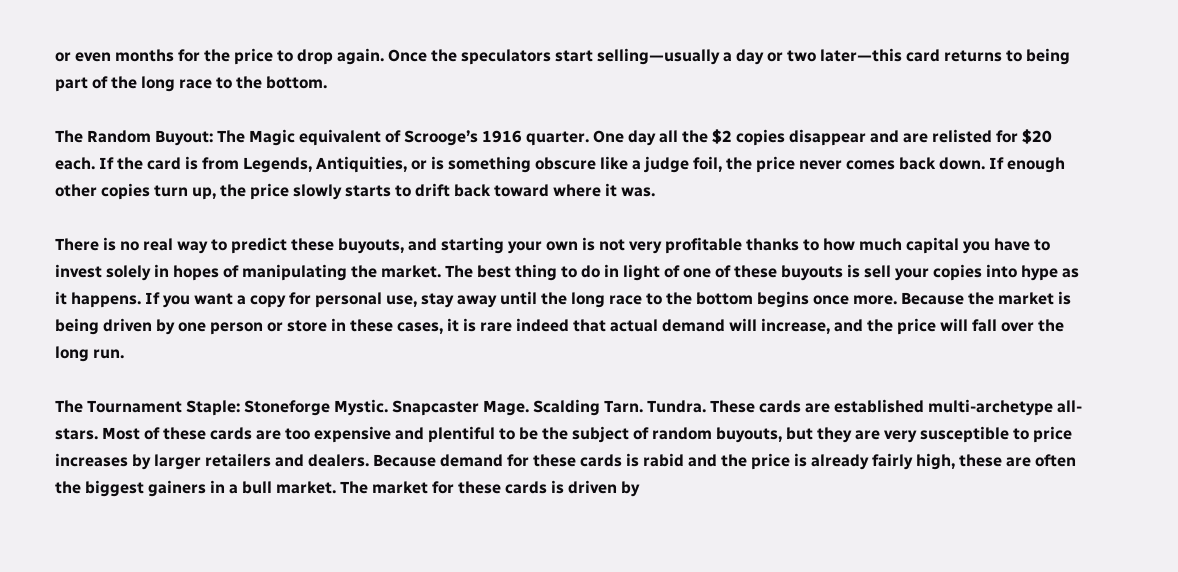or even months for the price to drop again. Once the speculators start selling—usually a day or two later—this card returns to being part of the long race to the bottom.

The Random Buyout: The Magic equivalent of Scrooge’s 1916 quarter. One day all the $2 copies disappear and are relisted for $20 each. If the card is from Legends, Antiquities, or is something obscure like a judge foil, the price never comes back down. If enough other copies turn up, the price slowly starts to drift back toward where it was.

There is no real way to predict these buyouts, and starting your own is not very profitable thanks to how much capital you have to invest solely in hopes of manipulating the market. The best thing to do in light of one of these buyouts is sell your copies into hype as it happens. If you want a copy for personal use, stay away until the long race to the bottom begins once more. Because the market is being driven by one person or store in these cases, it is rare indeed that actual demand will increase, and the price will fall over the long run.

The Tournament Staple: Stoneforge Mystic. Snapcaster Mage. Scalding Tarn. Tundra. These cards are established multi-archetype all-stars. Most of these cards are too expensive and plentiful to be the subject of random buyouts, but they are very susceptible to price increases by larger retailers and dealers. Because demand for these cards is rabid and the price is already fairly high, these are often the biggest gainers in a bull market. The market for these cards is driven by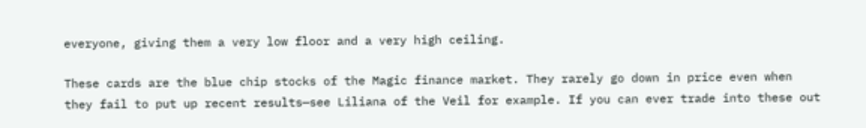everyone, giving them a very low floor and a very high ceiling.

These cards are the blue chip stocks of the Magic finance market. They rarely go down in price even when they fail to put up recent results—see Liliana of the Veil for example. If you can ever trade into these out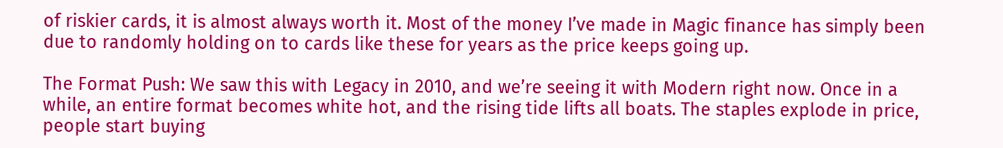of riskier cards, it is almost always worth it. Most of the money I’ve made in Magic finance has simply been due to randomly holding on to cards like these for years as the price keeps going up.

The Format Push: We saw this with Legacy in 2010, and we’re seeing it with Modern right now. Once in a while, an entire format becomes white hot, and the rising tide lifts all boats. The staples explode in price, people start buying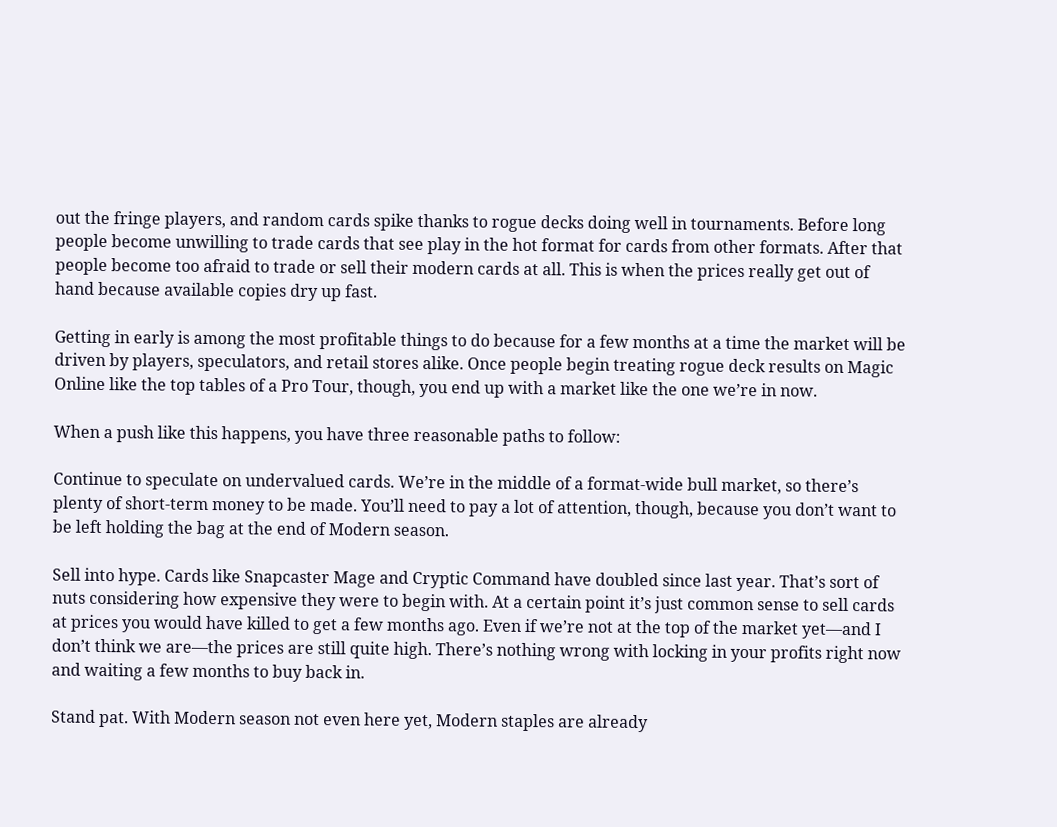out the fringe players, and random cards spike thanks to rogue decks doing well in tournaments. Before long people become unwilling to trade cards that see play in the hot format for cards from other formats. After that people become too afraid to trade or sell their modern cards at all. This is when the prices really get out of hand because available copies dry up fast.

Getting in early is among the most profitable things to do because for a few months at a time the market will be driven by players, speculators, and retail stores alike. Once people begin treating rogue deck results on Magic Online like the top tables of a Pro Tour, though, you end up with a market like the one we’re in now.

When a push like this happens, you have three reasonable paths to follow:

Continue to speculate on undervalued cards. We’re in the middle of a format-wide bull market, so there’s plenty of short-term money to be made. You’ll need to pay a lot of attention, though, because you don’t want to be left holding the bag at the end of Modern season.

Sell into hype. Cards like Snapcaster Mage and Cryptic Command have doubled since last year. That’s sort of nuts considering how expensive they were to begin with. At a certain point it’s just common sense to sell cards at prices you would have killed to get a few months ago. Even if we’re not at the top of the market yet—and I don’t think we are—the prices are still quite high. There’s nothing wrong with locking in your profits right now and waiting a few months to buy back in.

Stand pat. With Modern season not even here yet, Modern staples are already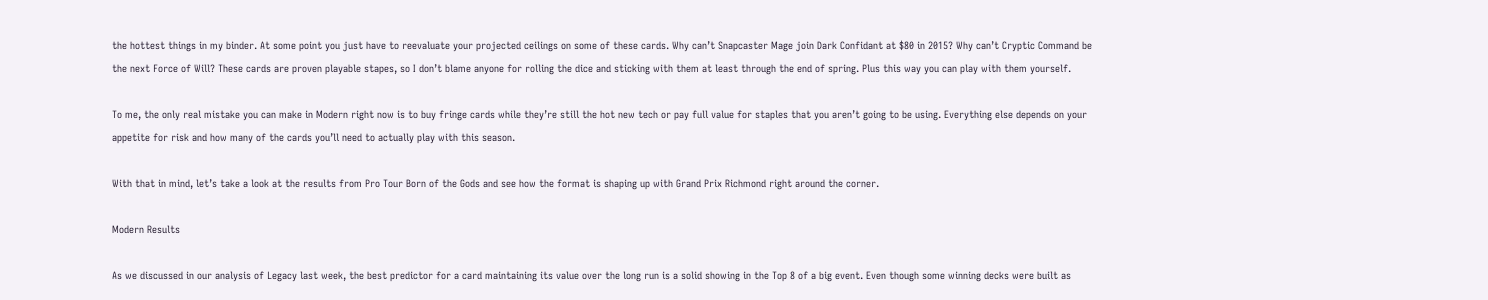the hottest things in my binder. At some point you just have to reevaluate your projected ceilings on some of these cards. Why can’t Snapcaster Mage join Dark Confidant at $80 in 2015? Why can’t Cryptic Command be the next Force of Will? These cards are proven playable stapes, so I don’t blame anyone for rolling the dice and sticking with them at least through the end of spring. Plus this way you can play with them yourself.

To me, the only real mistake you can make in Modern right now is to buy fringe cards while they’re still the hot new tech or pay full value for staples that you aren’t going to be using. Everything else depends on your appetite for risk and how many of the cards you’ll need to actually play with this season.

With that in mind, let’s take a look at the results from Pro Tour Born of the Gods and see how the format is shaping up with Grand Prix Richmond right around the corner.

Modern Results

As we discussed in our analysis of Legacy last week, the best predictor for a card maintaining its value over the long run is a solid showing in the Top 8 of a big event. Even though some winning decks were built as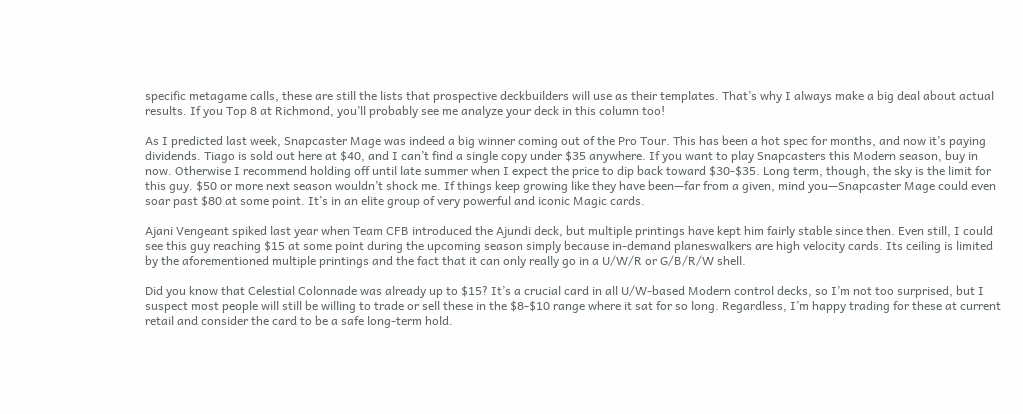specific metagame calls, these are still the lists that prospective deckbuilders will use as their templates. That’s why I always make a big deal about actual results. If you Top 8 at Richmond, you’ll probably see me analyze your deck in this column too!

As I predicted last week, Snapcaster Mage was indeed a big winner coming out of the Pro Tour. This has been a hot spec for months, and now it’s paying dividends. Tiago is sold out here at $40, and I can’t find a single copy under $35 anywhere. If you want to play Snapcasters this Modern season, buy in now. Otherwise I recommend holding off until late summer when I expect the price to dip back toward $30-$35. Long term, though, the sky is the limit for this guy. $50 or more next season wouldn’t shock me. If things keep growing like they have been—far from a given, mind you—Snapcaster Mage could even soar past $80 at some point. It’s in an elite group of very powerful and iconic Magic cards.

Ajani Vengeant spiked last year when Team CFB introduced the Ajundi deck, but multiple printings have kept him fairly stable since then. Even still, I could see this guy reaching $15 at some point during the upcoming season simply because in-demand planeswalkers are high velocity cards. Its ceiling is limited by the aforementioned multiple printings and the fact that it can only really go in a U/W/R or G/B/R/W shell.

Did you know that Celestial Colonnade was already up to $15? It’s a crucial card in all U/W-based Modern control decks, so I’m not too surprised, but I suspect most people will still be willing to trade or sell these in the $8-$10 range where it sat for so long. Regardless, I’m happy trading for these at current retail and consider the card to be a safe long-term hold.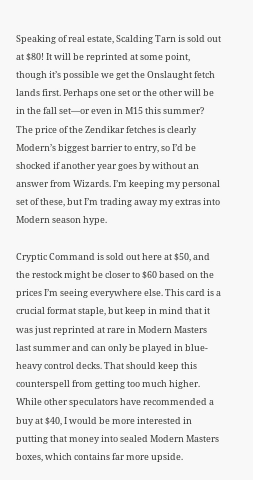Speaking of real estate, Scalding Tarn is sold out at $80! It will be reprinted at some point, though it’s possible we get the Onslaught fetch lands first. Perhaps one set or the other will be in the fall set—or even in M15 this summer? The price of the Zendikar fetches is clearly Modern’s biggest barrier to entry, so I’d be shocked if another year goes by without an answer from Wizards. I’m keeping my personal set of these, but I’m trading away my extras into Modern season hype.

Cryptic Command is sold out here at $50, and the restock might be closer to $60 based on the prices I’m seeing everywhere else. This card is a crucial format staple, but keep in mind that it was just reprinted at rare in Modern Masters last summer and can only be played in blue-heavy control decks. That should keep this counterspell from getting too much higher. While other speculators have recommended a buy at $40, I would be more interested in putting that money into sealed Modern Masters boxes, which contains far more upside.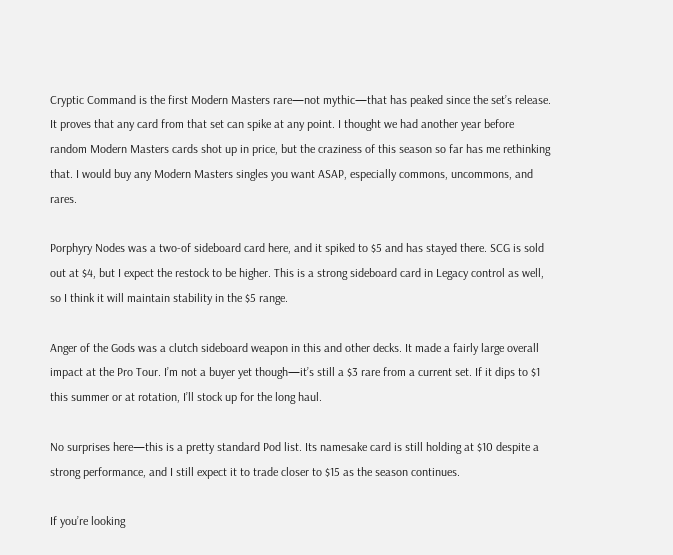Cryptic Command is the first Modern Masters rare—not mythic—that has peaked since the set’s release. It proves that any card from that set can spike at any point. I thought we had another year before random Modern Masters cards shot up in price, but the craziness of this season so far has me rethinking that. I would buy any Modern Masters singles you want ASAP, especially commons, uncommons, and rares.

Porphyry Nodes was a two-of sideboard card here, and it spiked to $5 and has stayed there. SCG is sold out at $4, but I expect the restock to be higher. This is a strong sideboard card in Legacy control as well, so I think it will maintain stability in the $5 range.

Anger of the Gods was a clutch sideboard weapon in this and other decks. It made a fairly large overall impact at the Pro Tour. I’m not a buyer yet though—it’s still a $3 rare from a current set. If it dips to $1 this summer or at rotation, I’ll stock up for the long haul.

No surprises here—this is a pretty standard Pod list. Its namesake card is still holding at $10 despite a strong performance, and I still expect it to trade closer to $15 as the season continues.

If you’re looking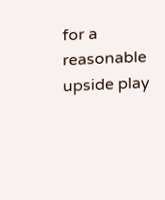for a reasonable upside play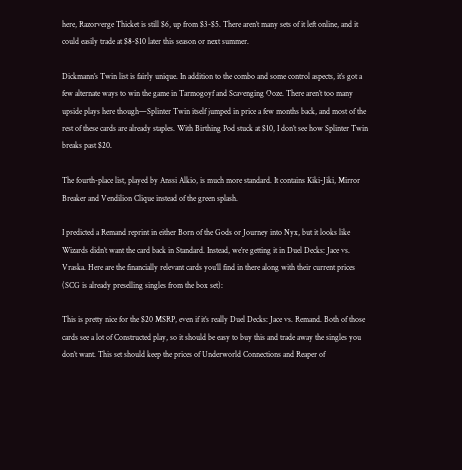here, Razorverge Thicket is still $6, up from $3-$5. There aren’t many sets of it left online, and it could easily trade at $8-$10 later this season or next summer.

Dickmann’s Twin list is fairly unique. In addition to the combo and some control aspects, it’s got a few alternate ways to win the game in Tarmogoyf and Scavenging Ooze. There aren’t too many upside plays here though—Splinter Twin itself jumped in price a few months back, and most of the rest of these cards are already staples. With Birthing Pod stuck at $10, I don’t see how Splinter Twin breaks past $20.

The fourth-place list, played by Anssi Alkio, is much more standard. It contains Kiki-Jiki, Mirror Breaker and Vendilion Clique instead of the green splash.

I predicted a Remand reprint in either Born of the Gods or Journey into Nyx, but it looks like Wizards didn’t want the card back in Standard. Instead, we’re getting it in Duel Decks: Jace vs. Vraska. Here are the financially relevant cards you’ll find in there along with their current prices (SCG is already preselling singles from the box set):

This is pretty nice for the $20 MSRP, even if it’s really Duel Decks: Jace vs. Remand. Both of those cards see a lot of Constructed play, so it should be easy to buy this and trade away the singles you don’t want. This set should keep the prices of Underworld Connections and Reaper of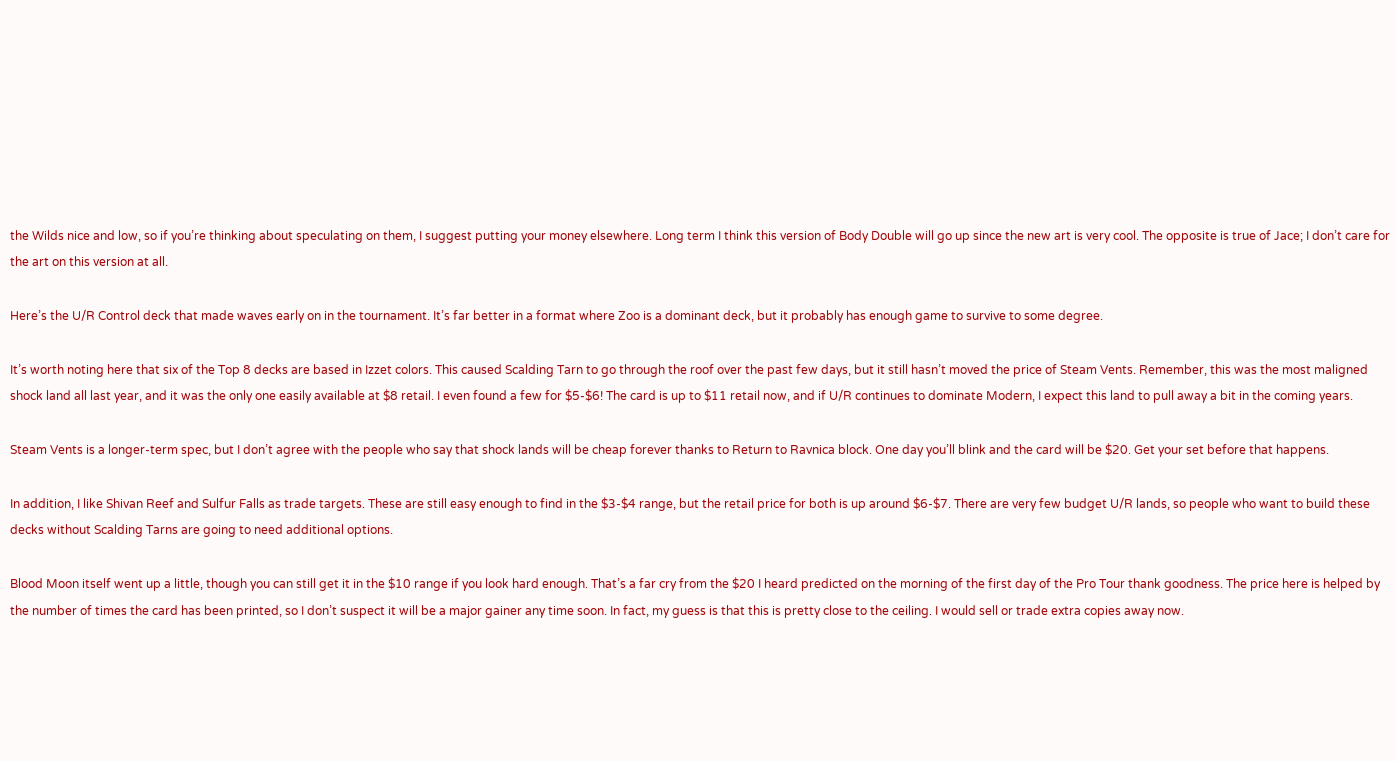the Wilds nice and low, so if you’re thinking about speculating on them, I suggest putting your money elsewhere. Long term I think this version of Body Double will go up since the new art is very cool. The opposite is true of Jace; I don’t care for the art on this version at all.

Here’s the U/R Control deck that made waves early on in the tournament. It’s far better in a format where Zoo is a dominant deck, but it probably has enough game to survive to some degree.

It’s worth noting here that six of the Top 8 decks are based in Izzet colors. This caused Scalding Tarn to go through the roof over the past few days, but it still hasn’t moved the price of Steam Vents. Remember, this was the most maligned shock land all last year, and it was the only one easily available at $8 retail. I even found a few for $5-$6! The card is up to $11 retail now, and if U/R continues to dominate Modern, I expect this land to pull away a bit in the coming years.

Steam Vents is a longer-term spec, but I don’t agree with the people who say that shock lands will be cheap forever thanks to Return to Ravnica block. One day you’ll blink and the card will be $20. Get your set before that happens.

In addition, I like Shivan Reef and Sulfur Falls as trade targets. These are still easy enough to find in the $3-$4 range, but the retail price for both is up around $6-$7. There are very few budget U/R lands, so people who want to build these decks without Scalding Tarns are going to need additional options.

Blood Moon itself went up a little, though you can still get it in the $10 range if you look hard enough. That’s a far cry from the $20 I heard predicted on the morning of the first day of the Pro Tour thank goodness. The price here is helped by the number of times the card has been printed, so I don’t suspect it will be a major gainer any time soon. In fact, my guess is that this is pretty close to the ceiling. I would sell or trade extra copies away now.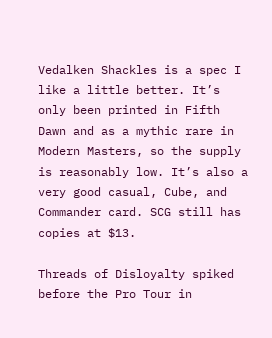Vedalken Shackles is a spec I like a little better. It’s only been printed in Fifth Dawn and as a mythic rare in Modern Masters, so the supply is reasonably low. It’s also a very good casual, Cube, and Commander card. SCG still has copies at $13.

Threads of Disloyalty spiked before the Pro Tour in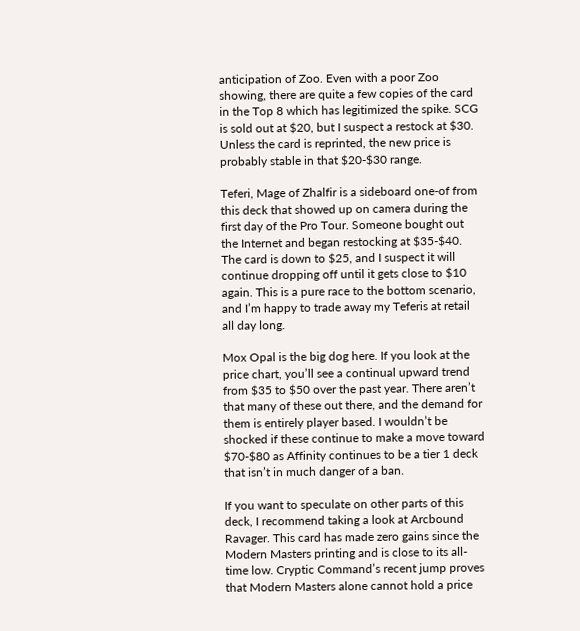anticipation of Zoo. Even with a poor Zoo showing, there are quite a few copies of the card in the Top 8 which has legitimized the spike. SCG is sold out at $20, but I suspect a restock at $30. Unless the card is reprinted, the new price is probably stable in that $20-$30 range.

Teferi, Mage of Zhalfir is a sideboard one-of from this deck that showed up on camera during the first day of the Pro Tour. Someone bought out the Internet and began restocking at $35-$40. The card is down to $25, and I suspect it will continue dropping off until it gets close to $10 again. This is a pure race to the bottom scenario, and I’m happy to trade away my Teferis at retail all day long.

Mox Opal is the big dog here. If you look at the price chart, you’ll see a continual upward trend from $35 to $50 over the past year. There aren’t that many of these out there, and the demand for them is entirely player based. I wouldn’t be shocked if these continue to make a move toward $70-$80 as Affinity continues to be a tier 1 deck that isn’t in much danger of a ban.

If you want to speculate on other parts of this deck, I recommend taking a look at Arcbound Ravager. This card has made zero gains since the Modern Masters printing and is close to its all-time low. Cryptic Command’s recent jump proves that Modern Masters alone cannot hold a price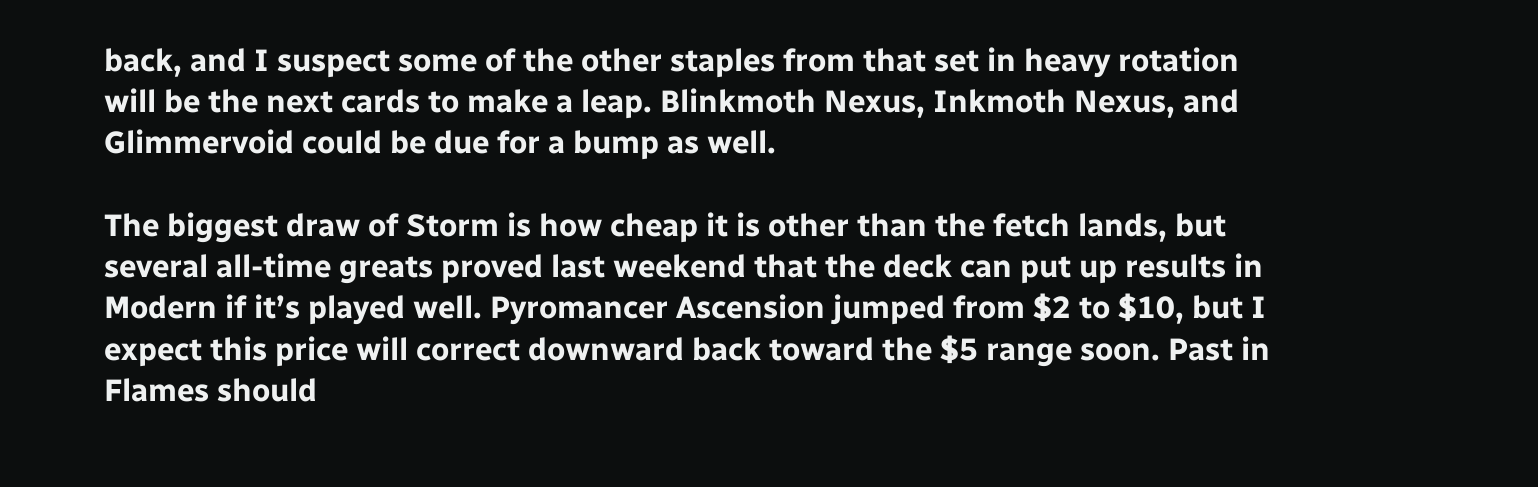back, and I suspect some of the other staples from that set in heavy rotation will be the next cards to make a leap. Blinkmoth Nexus, Inkmoth Nexus, and Glimmervoid could be due for a bump as well.

The biggest draw of Storm is how cheap it is other than the fetch lands, but several all-time greats proved last weekend that the deck can put up results in Modern if it’s played well. Pyromancer Ascension jumped from $2 to $10, but I expect this price will correct downward back toward the $5 range soon. Past in Flames should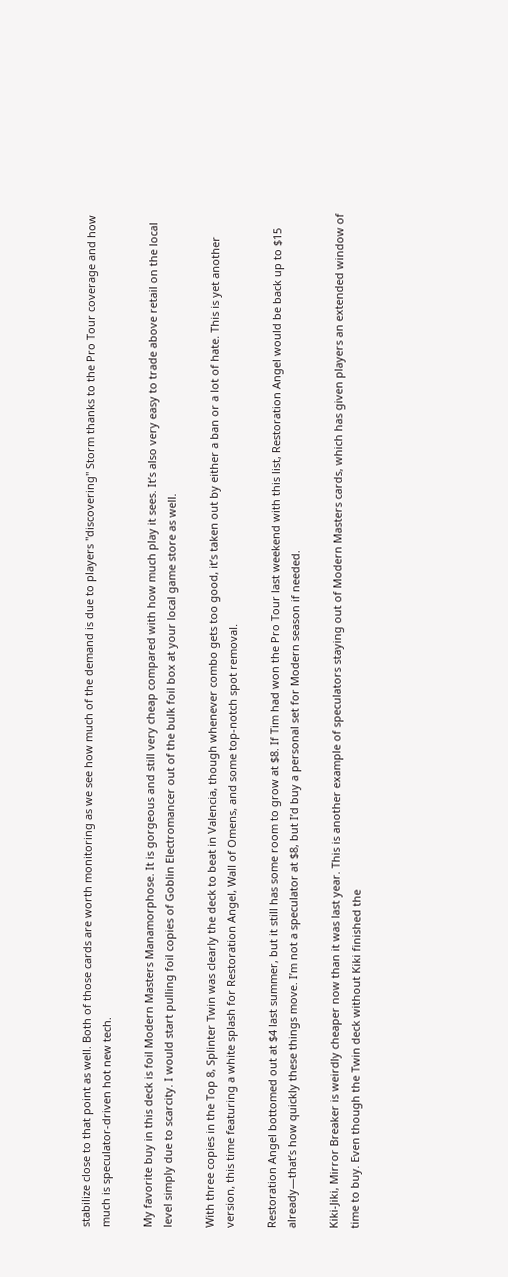stabilize close to that point as well. Both of those cards are worth monitoring as we see how much of the demand is due to players "discovering" Storm thanks to the Pro Tour coverage and how much is speculator-driven hot new tech.

My favorite buy in this deck is foil Modern Masters Manamorphose. It is gorgeous and still very cheap compared with how much play it sees. It’s also very easy to trade above retail on the local level simply due to scarcity. I would start pulling foil copies of Goblin Electromancer out of the bulk foil box at your local game store as well.

With three copies in the Top 8, Splinter Twin was clearly the deck to beat in Valencia, though whenever combo gets too good, it’s taken out by either a ban or a lot of hate. This is yet another version, this time featuring a white splash for Restoration Angel, Wall of Omens, and some top-notch spot removal.

Restoration Angel bottomed out at $4 last summer, but it still has some room to grow at $8. If Tim had won the Pro Tour last weekend with this list, Restoration Angel would be back up to $15 already—that’s how quickly these things move. I’m not a speculator at $8, but I’d buy a personal set for Modern season if needed.

Kiki-Jiki, Mirror Breaker is weirdly cheaper now than it was last year. This is another example of speculators staying out of Modern Masters cards, which has given players an extended window of time to buy. Even though the Twin deck without Kiki finished the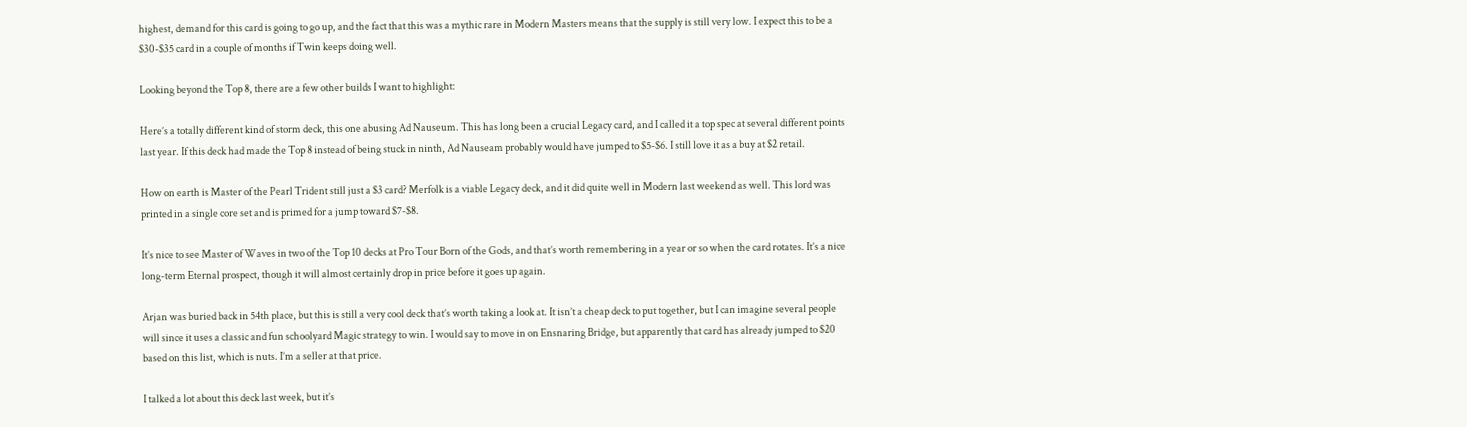highest, demand for this card is going to go up, and the fact that this was a mythic rare in Modern Masters means that the supply is still very low. I expect this to be a $30-$35 card in a couple of months if Twin keeps doing well.

Looking beyond the Top 8, there are a few other builds I want to highlight:

Here’s a totally different kind of storm deck, this one abusing Ad Nauseum. This has long been a crucial Legacy card, and I called it a top spec at several different points last year. If this deck had made the Top 8 instead of being stuck in ninth, Ad Nauseam probably would have jumped to $5-$6. I still love it as a buy at $2 retail.

How on earth is Master of the Pearl Trident still just a $3 card? Merfolk is a viable Legacy deck, and it did quite well in Modern last weekend as well. This lord was printed in a single core set and is primed for a jump toward $7-$8.

It’s nice to see Master of Waves in two of the Top 10 decks at Pro Tour Born of the Gods, and that’s worth remembering in a year or so when the card rotates. It’s a nice long-term Eternal prospect, though it will almost certainly drop in price before it goes up again.

Arjan was buried back in 54th place, but this is still a very cool deck that’s worth taking a look at. It isn’t a cheap deck to put together, but I can imagine several people will since it uses a classic and fun schoolyard Magic strategy to win. I would say to move in on Ensnaring Bridge, but apparently that card has already jumped to $20 based on this list, which is nuts. I’m a seller at that price.

I talked a lot about this deck last week, but it’s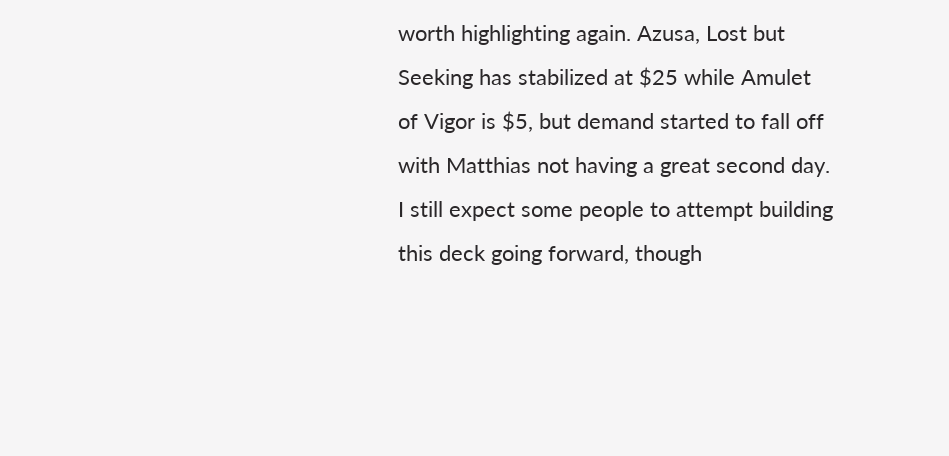worth highlighting again. Azusa, Lost but Seeking has stabilized at $25 while Amulet of Vigor is $5, but demand started to fall off with Matthias not having a great second day. I still expect some people to attempt building this deck going forward, though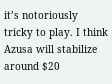it’s notoriously tricky to play. I think Azusa will stabilize around $20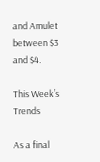and Amulet between $3 and $4.

This Week’s Trends

As a final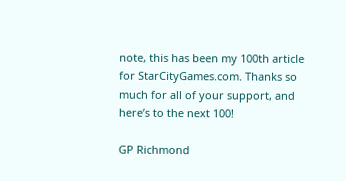note, this has been my 100th article for StarCityGames.com. Thanks so much for all of your support, and here’s to the next 100!

GP Richmond